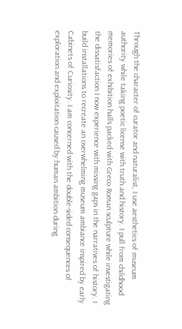Through the character of curator and naturalist, I use aesthetics of museum authority while taking poetic license with truth and history. I pull from childhood memories of exhibition halls packed with Greco Roman sculpture while investigating the dissatisfaction I now experience with missing gaps in the narratives of history. I build installations to recreate an overwhelming museum ambiance inspired by early Cabinets of Curiosity. I am concerned with the double-sided consequences of exploration and exploitation caused by human ambition during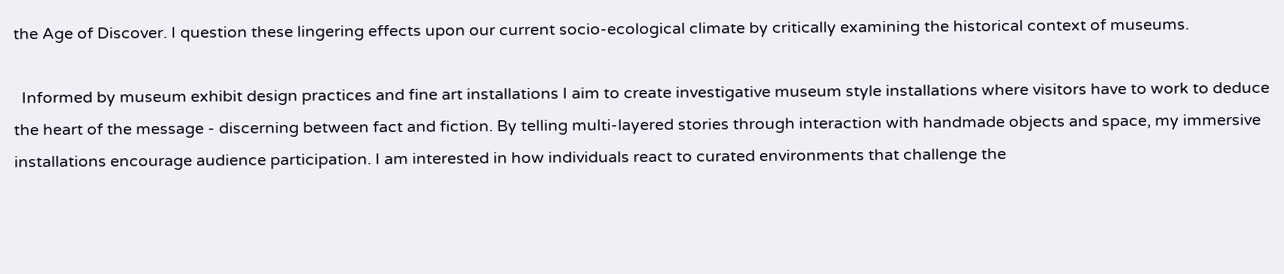the Age of Discover. I question these lingering effects upon our current socio-ecological climate by critically examining the historical context of museums.

  Informed by museum exhibit design practices and fine art installations I aim to create investigative museum style installations where visitors have to work to deduce the heart of the message - discerning between fact and fiction. By telling multi-layered stories through interaction with handmade objects and space, my immersive installations encourage audience participation. I am interested in how individuals react to curated environments that challenge the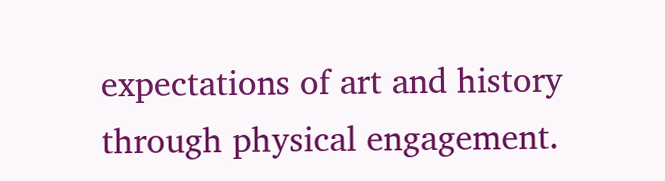expectations of art and history through physical engagement.